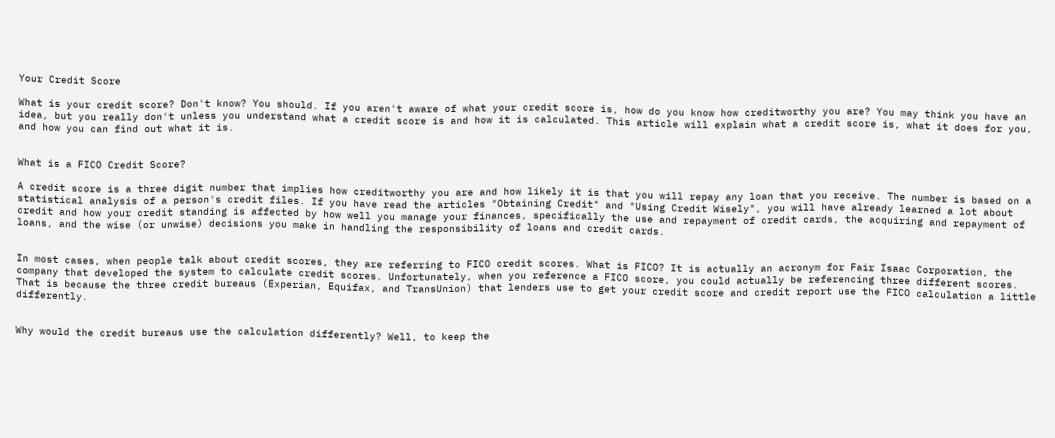Your Credit Score

What is your credit score? Don't know? You should. If you aren't aware of what your credit score is, how do you know how creditworthy you are? You may think you have an idea, but you really don't unless you understand what a credit score is and how it is calculated. This article will explain what a credit score is, what it does for you, and how you can find out what it is.


What is a FICO Credit Score?

A credit score is a three digit number that implies how creditworthy you are and how likely it is that you will repay any loan that you receive. The number is based on a statistical analysis of a person's credit files. If you have read the articles "Obtaining Credit" and "Using Credit Wisely", you will have already learned a lot about credit and how your credit standing is affected by how well you manage your finances, specifically the use and repayment of credit cards, the acquiring and repayment of loans, and the wise (or unwise) decisions you make in handling the responsibility of loans and credit cards.


In most cases, when people talk about credit scores, they are referring to FICO credit scores. What is FICO? It is actually an acronym for Fair Isaac Corporation, the company that developed the system to calculate credit scores. Unfortunately, when you reference a FICO score, you could actually be referencing three different scores. That is because the three credit bureaus (Experian, Equifax, and TransUnion) that lenders use to get your credit score and credit report use the FICO calculation a little differently.


Why would the credit bureaus use the calculation differently? Well, to keep the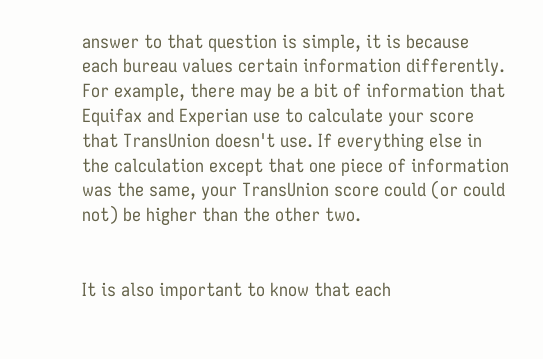answer to that question is simple, it is because each bureau values certain information differently. For example, there may be a bit of information that Equifax and Experian use to calculate your score that TransUnion doesn't use. If everything else in the calculation except that one piece of information was the same, your TransUnion score could (or could not) be higher than the other two.


It is also important to know that each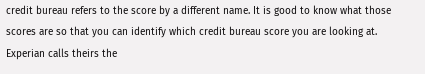credit bureau refers to the score by a different name. It is good to know what those scores are so that you can identify which credit bureau score you are looking at. Experian calls theirs the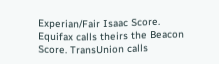Experian/Fair Isaac Score. Equifax calls theirs the Beacon Score. TransUnion calls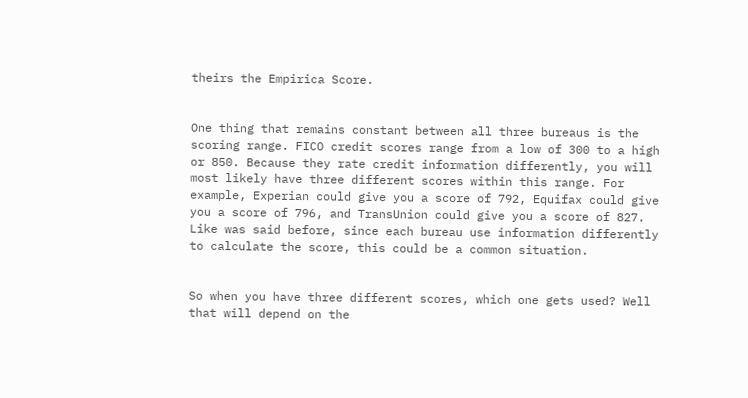theirs the Empirica Score.


One thing that remains constant between all three bureaus is the scoring range. FICO credit scores range from a low of 300 to a high or 850. Because they rate credit information differently, you will most likely have three different scores within this range. For example, Experian could give you a score of 792, Equifax could give you a score of 796, and TransUnion could give you a score of 827. Like was said before, since each bureau use information differently to calculate the score, this could be a common situation.


So when you have three different scores, which one gets used? Well that will depend on the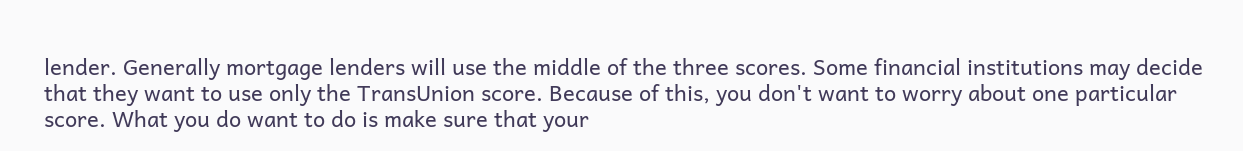lender. Generally mortgage lenders will use the middle of the three scores. Some financial institutions may decide that they want to use only the TransUnion score. Because of this, you don't want to worry about one particular score. What you do want to do is make sure that your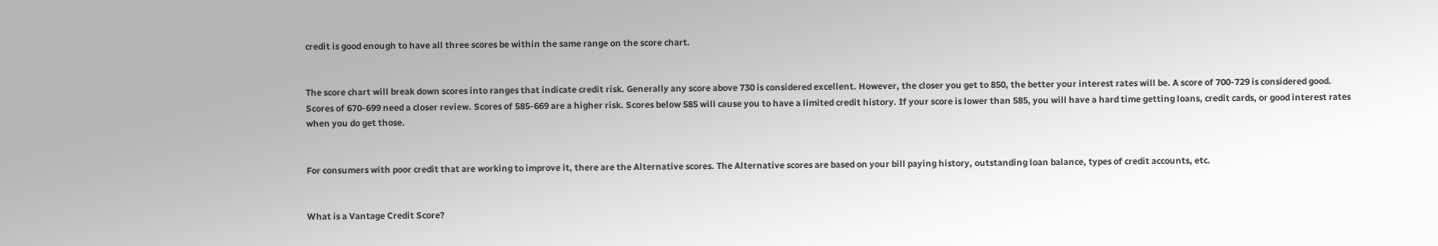credit is good enough to have all three scores be within the same range on the score chart.


The score chart will break down scores into ranges that indicate credit risk. Generally any score above 730 is considered excellent. However, the closer you get to 850, the better your interest rates will be. A score of 700-729 is considered good. Scores of 670-699 need a closer review. Scores of 585-669 are a higher risk. Scores below 585 will cause you to have a limited credit history. If your score is lower than 585, you will have a hard time getting loans, credit cards, or good interest rates when you do get those.


For consumers with poor credit that are working to improve it, there are the Alternative scores. The Alternative scores are based on your bill paying history, outstanding loan balance, types of credit accounts, etc.


What is a Vantage Credit Score?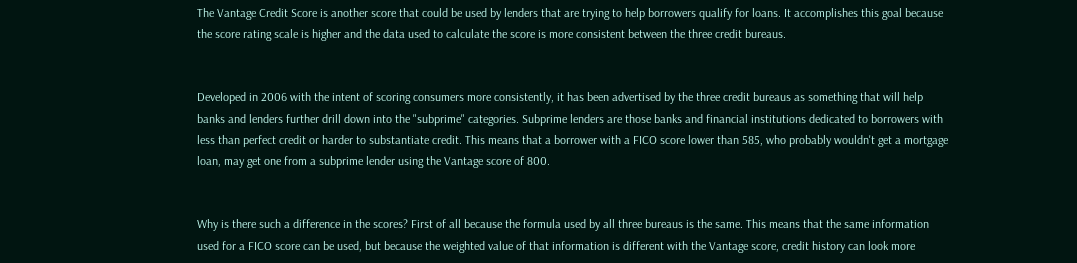The Vantage Credit Score is another score that could be used by lenders that are trying to help borrowers qualify for loans. It accomplishes this goal because the score rating scale is higher and the data used to calculate the score is more consistent between the three credit bureaus.


Developed in 2006 with the intent of scoring consumers more consistently, it has been advertised by the three credit bureaus as something that will help banks and lenders further drill down into the "subprime" categories. Subprime lenders are those banks and financial institutions dedicated to borrowers with less than perfect credit or harder to substantiate credit. This means that a borrower with a FICO score lower than 585, who probably wouldn't get a mortgage loan, may get one from a subprime lender using the Vantage score of 800.


Why is there such a difference in the scores? First of all because the formula used by all three bureaus is the same. This means that the same information used for a FICO score can be used, but because the weighted value of that information is different with the Vantage score, credit history can look more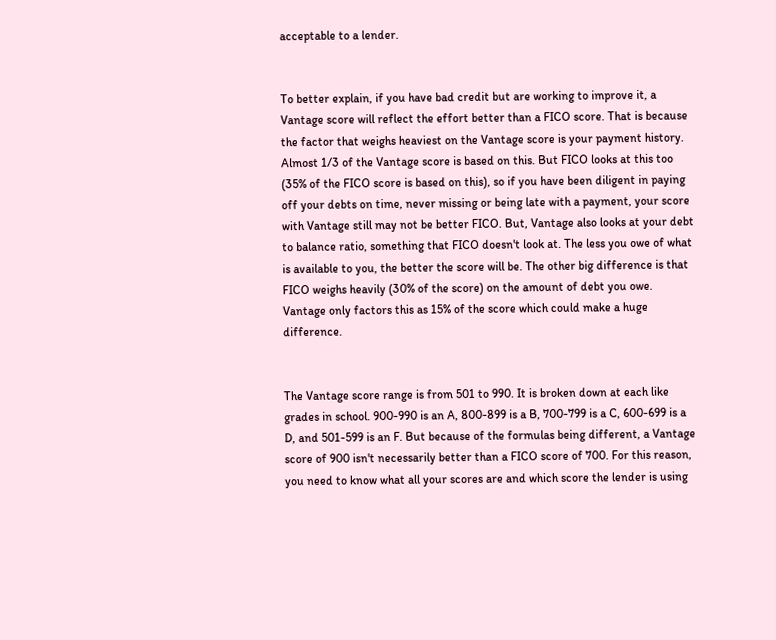acceptable to a lender.


To better explain, if you have bad credit but are working to improve it, a Vantage score will reflect the effort better than a FICO score. That is because the factor that weighs heaviest on the Vantage score is your payment history. Almost 1/3 of the Vantage score is based on this. But FICO looks at this too (35% of the FICO score is based on this), so if you have been diligent in paying off your debts on time, never missing or being late with a payment, your score with Vantage still may not be better FICO. But, Vantage also looks at your debt to balance ratio, something that FICO doesn't look at. The less you owe of what is available to you, the better the score will be. The other big difference is that FICO weighs heavily (30% of the score) on the amount of debt you owe. Vantage only factors this as 15% of the score which could make a huge difference.


The Vantage score range is from 501 to 990. It is broken down at each like grades in school. 900-990 is an A, 800-899 is a B, 700-799 is a C, 600-699 is a D, and 501-599 is an F. But because of the formulas being different, a Vantage score of 900 isn't necessarily better than a FICO score of 700. For this reason, you need to know what all your scores are and which score the lender is using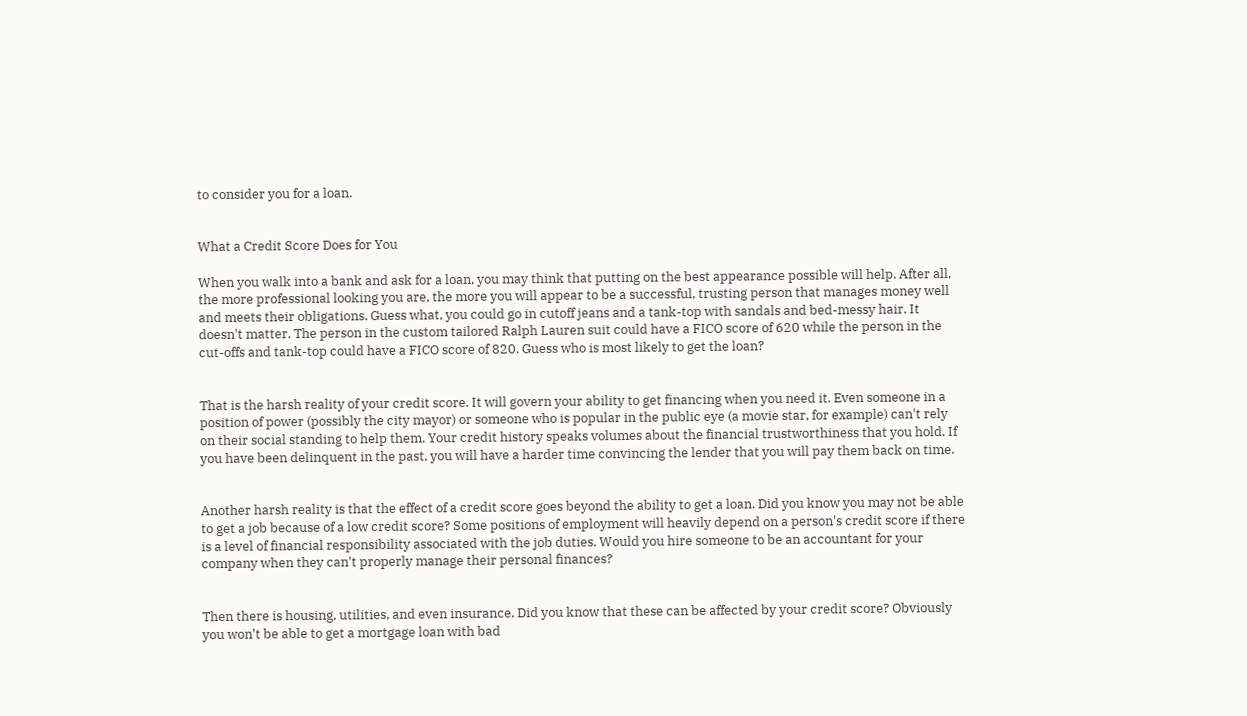to consider you for a loan.


What a Credit Score Does for You

When you walk into a bank and ask for a loan, you may think that putting on the best appearance possible will help. After all, the more professional looking you are, the more you will appear to be a successful, trusting person that manages money well and meets their obligations. Guess what, you could go in cutoff jeans and a tank-top with sandals and bed-messy hair. It doesn't matter. The person in the custom tailored Ralph Lauren suit could have a FICO score of 620 while the person in the cut-offs and tank-top could have a FICO score of 820. Guess who is most likely to get the loan?


That is the harsh reality of your credit score. It will govern your ability to get financing when you need it. Even someone in a position of power (possibly the city mayor) or someone who is popular in the public eye (a movie star, for example) can't rely on their social standing to help them. Your credit history speaks volumes about the financial trustworthiness that you hold. If you have been delinquent in the past, you will have a harder time convincing the lender that you will pay them back on time.


Another harsh reality is that the effect of a credit score goes beyond the ability to get a loan. Did you know you may not be able to get a job because of a low credit score? Some positions of employment will heavily depend on a person's credit score if there is a level of financial responsibility associated with the job duties. Would you hire someone to be an accountant for your company when they can't properly manage their personal finances?


Then there is housing, utilities, and even insurance. Did you know that these can be affected by your credit score? Obviously you won't be able to get a mortgage loan with bad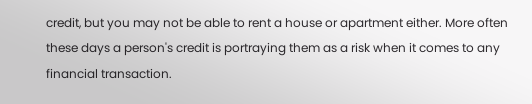credit, but you may not be able to rent a house or apartment either. More often these days a person's credit is portraying them as a risk when it comes to any financial transaction.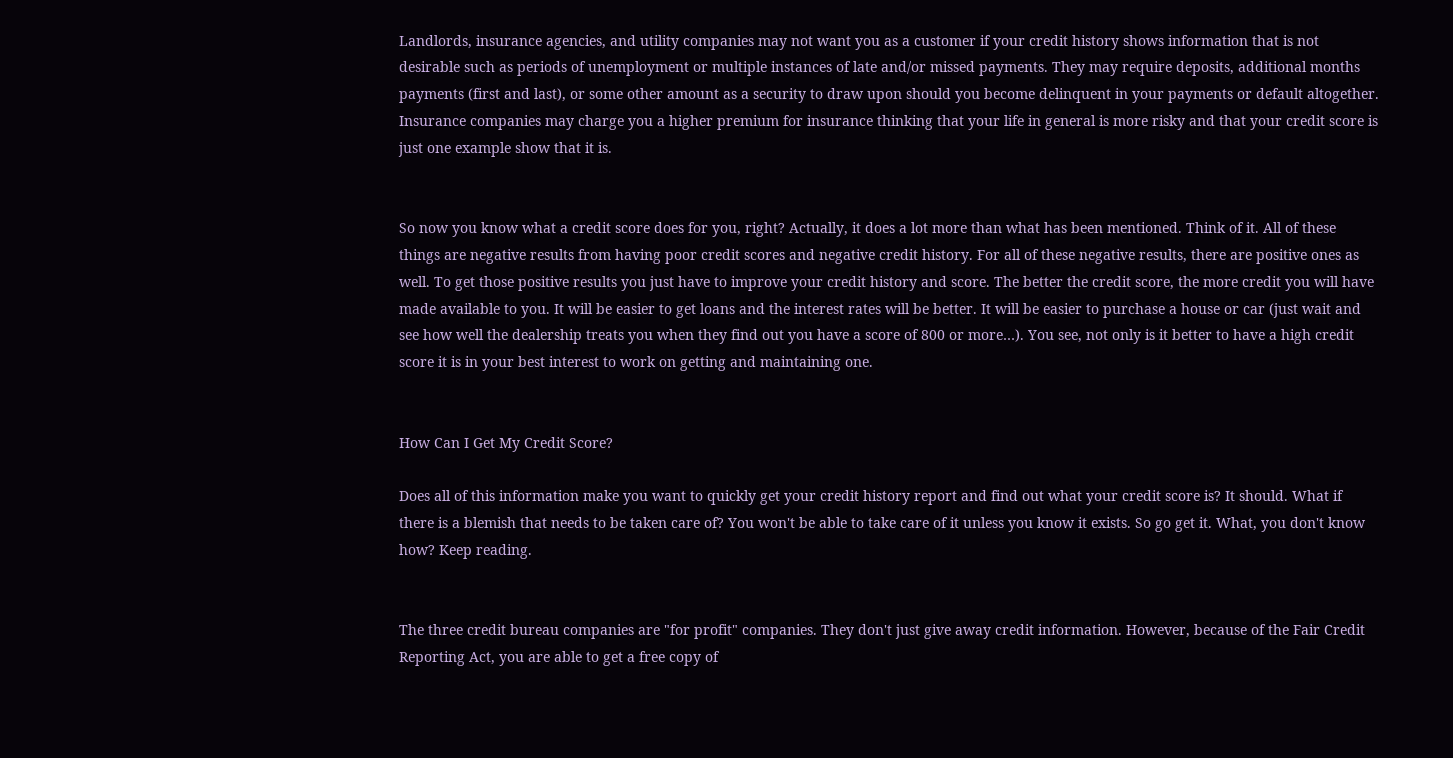Landlords, insurance agencies, and utility companies may not want you as a customer if your credit history shows information that is not desirable such as periods of unemployment or multiple instances of late and/or missed payments. They may require deposits, additional months payments (first and last), or some other amount as a security to draw upon should you become delinquent in your payments or default altogether. Insurance companies may charge you a higher premium for insurance thinking that your life in general is more risky and that your credit score is just one example show that it is.


So now you know what a credit score does for you, right? Actually, it does a lot more than what has been mentioned. Think of it. All of these things are negative results from having poor credit scores and negative credit history. For all of these negative results, there are positive ones as well. To get those positive results you just have to improve your credit history and score. The better the credit score, the more credit you will have made available to you. It will be easier to get loans and the interest rates will be better. It will be easier to purchase a house or car (just wait and see how well the dealership treats you when they find out you have a score of 800 or more…). You see, not only is it better to have a high credit score it is in your best interest to work on getting and maintaining one.


How Can I Get My Credit Score?

Does all of this information make you want to quickly get your credit history report and find out what your credit score is? It should. What if there is a blemish that needs to be taken care of? You won't be able to take care of it unless you know it exists. So go get it. What, you don't know how? Keep reading.


The three credit bureau companies are "for profit" companies. They don't just give away credit information. However, because of the Fair Credit Reporting Act, you are able to get a free copy of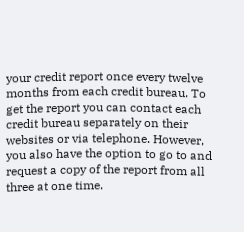your credit report once every twelve months from each credit bureau. To get the report you can contact each credit bureau separately on their websites or via telephone. However, you also have the option to go to and request a copy of the report from all three at one time.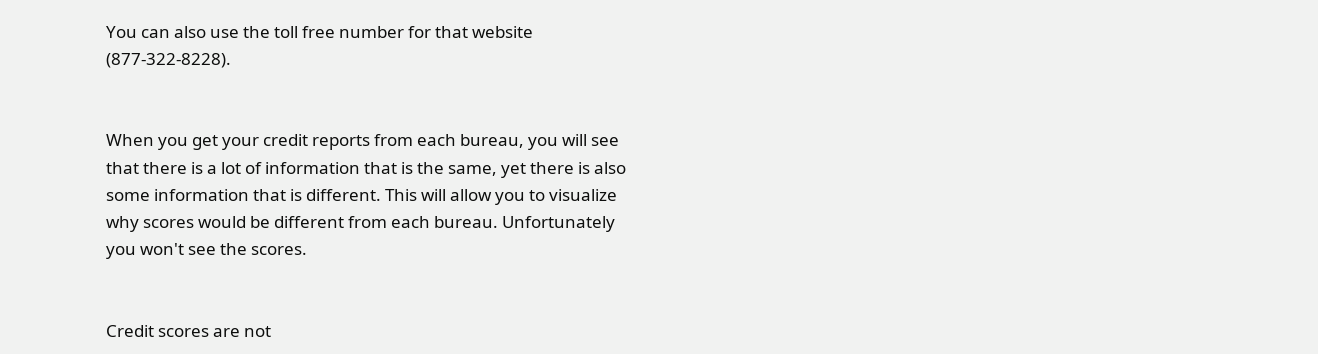You can also use the toll free number for that website (877-322-8228).


When you get your credit reports from each bureau, you will see that there is a lot of information that is the same, yet there is also some information that is different. This will allow you to visualize why scores would be different from each bureau. Unfortunately you won't see the scores.


Credit scores are not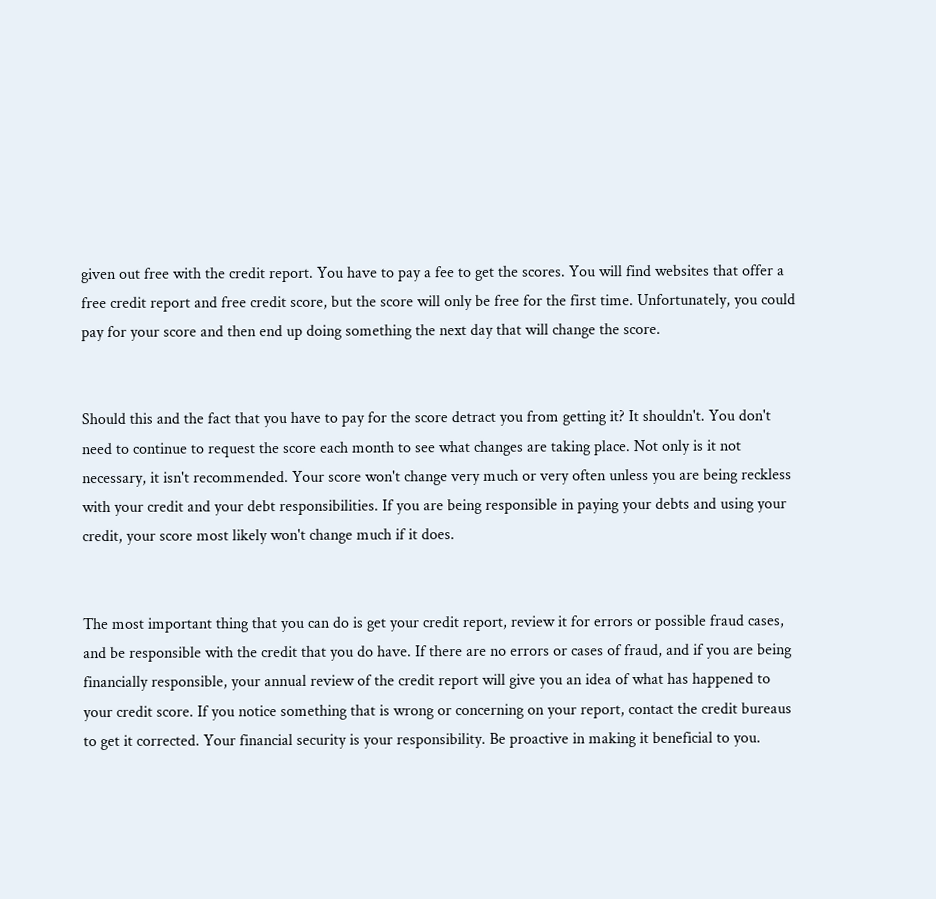given out free with the credit report. You have to pay a fee to get the scores. You will find websites that offer a free credit report and free credit score, but the score will only be free for the first time. Unfortunately, you could pay for your score and then end up doing something the next day that will change the score.


Should this and the fact that you have to pay for the score detract you from getting it? It shouldn't. You don't need to continue to request the score each month to see what changes are taking place. Not only is it not necessary, it isn't recommended. Your score won't change very much or very often unless you are being reckless with your credit and your debt responsibilities. If you are being responsible in paying your debts and using your credit, your score most likely won't change much if it does.


The most important thing that you can do is get your credit report, review it for errors or possible fraud cases, and be responsible with the credit that you do have. If there are no errors or cases of fraud, and if you are being financially responsible, your annual review of the credit report will give you an idea of what has happened to your credit score. If you notice something that is wrong or concerning on your report, contact the credit bureaus to get it corrected. Your financial security is your responsibility. Be proactive in making it beneficial to you.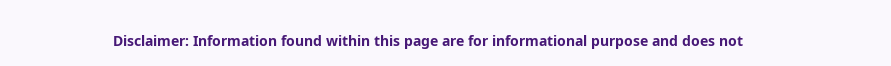Disclaimer: Information found within this page are for informational purpose and does not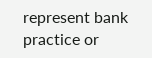represent bank practice or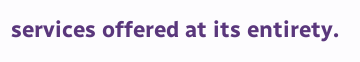services offered at its entirety.